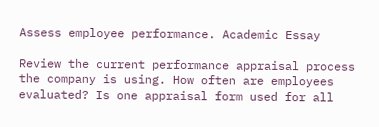Assess employee performance. Academic Essay

Review the current performance appraisal process the company is using. How often are employees evaluated? Is one appraisal form used for all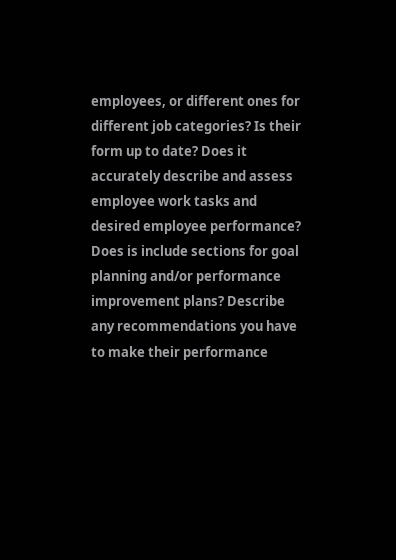employees, or different ones for different job categories? Is their form up to date? Does it accurately describe and assess employee work tasks and desired employee performance? Does is include sections for goal planning and/or performance improvement plans? Describe any recommendations you have to make their performance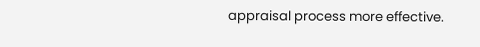appraisal process more effective.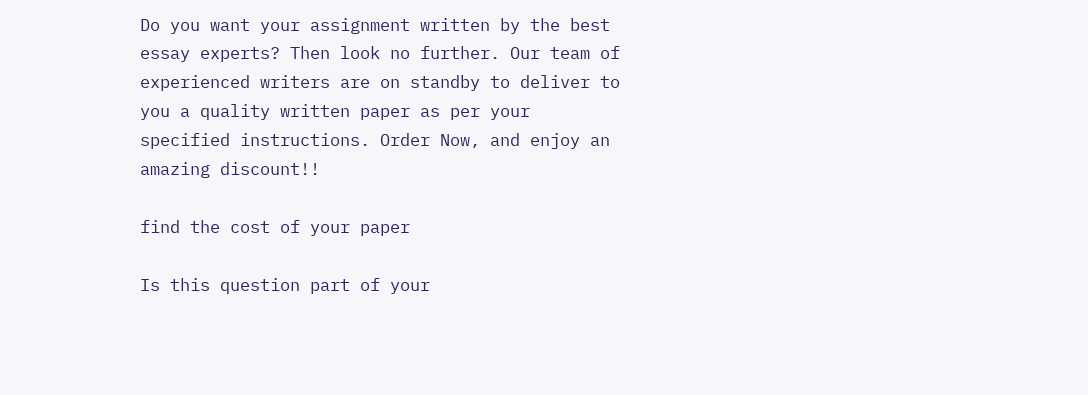Do you want your assignment written by the best essay experts? Then look no further. Our team of experienced writers are on standby to deliver to you a quality written paper as per your specified instructions. Order Now, and enjoy an amazing discount!!

find the cost of your paper

Is this question part of your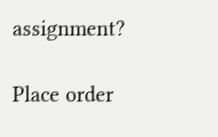assignment?

Place order